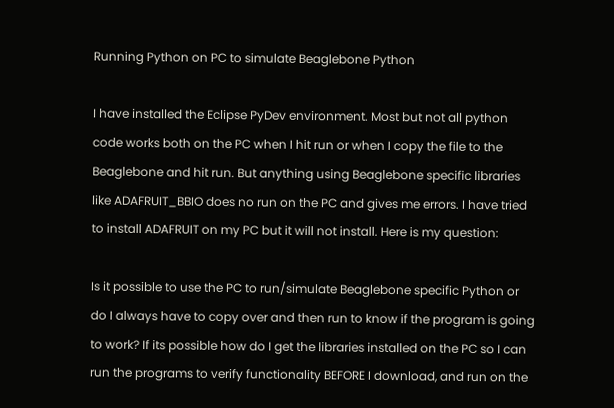Running Python on PC to simulate Beaglebone Python

I have installed the Eclipse PyDev environment. Most but not all python code works both on the PC when I hit run or when I copy the file to the Beaglebone and hit run. But anything using Beaglebone specific libraries like ADAFRUIT_BBIO does no run on the PC and gives me errors. I have tried to install ADAFRUIT on my PC but it will not install. Here is my question:

Is it possible to use the PC to run/simulate Beaglebone specific Python or do I always have to copy over and then run to know if the program is going to work? If its possible how do I get the libraries installed on the PC so I can run the programs to verify functionality BEFORE I download, and run on the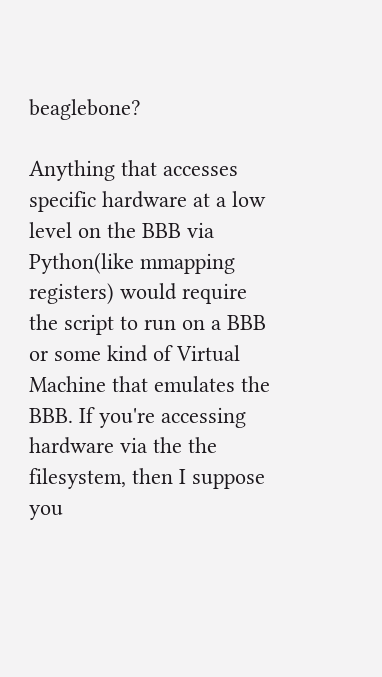beaglebone?

Anything that accesses specific hardware at a low level on the BBB via Python(like mmapping registers) would require the script to run on a BBB or some kind of Virtual Machine that emulates the BBB. If you're accessing hardware via the the filesystem, then I suppose you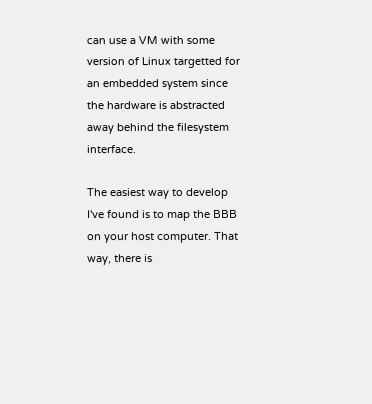can use a VM with some version of Linux targetted for an embedded system since the hardware is abstracted away behind the filesystem interface.

The easiest way to develop I've found is to map the BBB on your host computer. That way, there is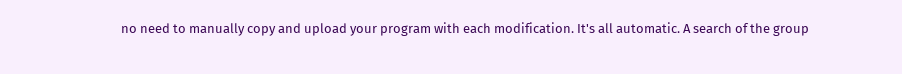no need to manually copy and upload your program with each modification. It's all automatic. A search of the group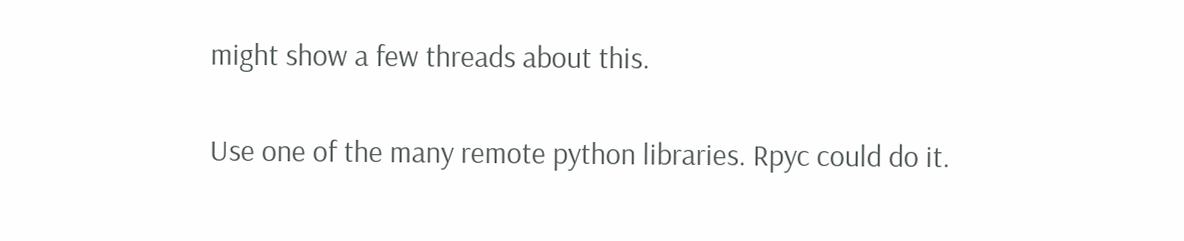might show a few threads about this.

Use one of the many remote python libraries. Rpyc could do it.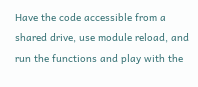Have the code accessible from a shared drive, use module reload, and run the functions and play with the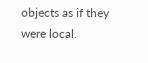objects as if they were local.